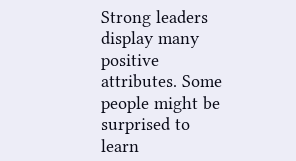Strong leaders display many positive attributes. Some people might be surprised to learn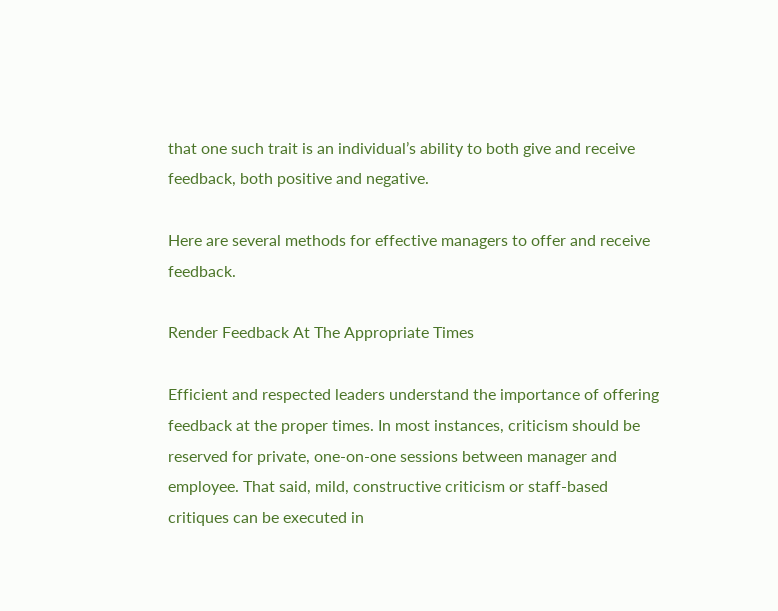that one such trait is an individual’s ability to both give and receive feedback, both positive and negative.

Here are several methods for effective managers to offer and receive feedback.

Render Feedback At The Appropriate Times

Efficient and respected leaders understand the importance of offering feedback at the proper times. In most instances, criticism should be reserved for private, one-on-one sessions between manager and employee. That said, mild, constructive criticism or staff-based critiques can be executed in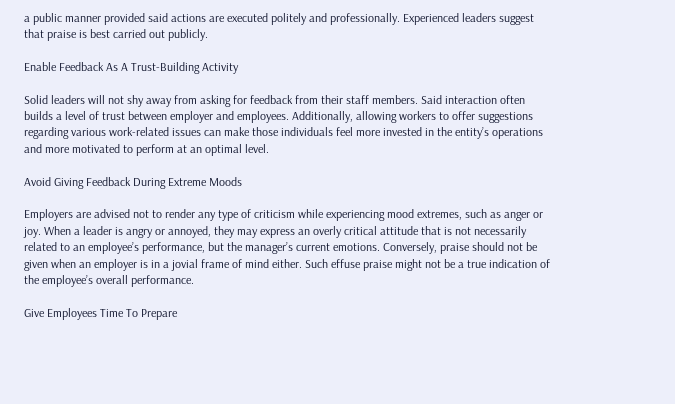a public manner provided said actions are executed politely and professionally. Experienced leaders suggest that praise is best carried out publicly.

Enable Feedback As A Trust-Building Activity

Solid leaders will not shy away from asking for feedback from their staff members. Said interaction often builds a level of trust between employer and employees. Additionally, allowing workers to offer suggestions regarding various work-related issues can make those individuals feel more invested in the entity’s operations and more motivated to perform at an optimal level.

Avoid Giving Feedback During Extreme Moods

Employers are advised not to render any type of criticism while experiencing mood extremes, such as anger or joy. When a leader is angry or annoyed, they may express an overly critical attitude that is not necessarily related to an employee’s performance, but the manager’s current emotions. Conversely, praise should not be given when an employer is in a jovial frame of mind either. Such effuse praise might not be a true indication of the employee’s overall performance.

Give Employees Time To Prepare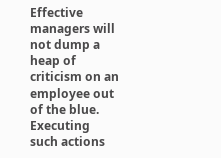Effective managers will not dump a heap of criticism on an employee out of the blue. Executing such actions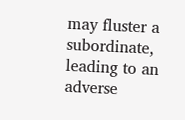may fluster a subordinate, leading to an adverse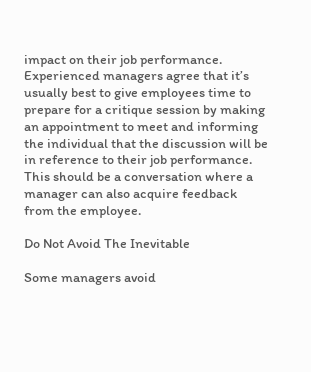impact on their job performance. Experienced managers agree that it’s usually best to give employees time to prepare for a critique session by making an appointment to meet and informing the individual that the discussion will be in reference to their job performance.  This should be a conversation where a manager can also acquire feedback from the employee.

Do Not Avoid The Inevitable

Some managers avoid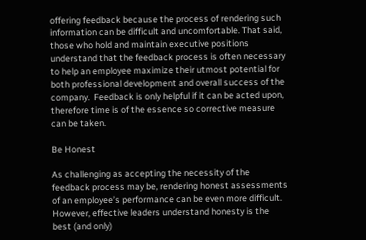offering feedback because the process of rendering such information can be difficult and uncomfortable. That said, those who hold and maintain executive positions understand that the feedback process is often necessary to help an employee maximize their utmost potential for both professional development and overall success of the company.  Feedback is only helpful if it can be acted upon, therefore time is of the essence so corrective measure can be taken.

Be Honest

As challenging as accepting the necessity of the feedback process may be, rendering honest assessments of an employee’s performance can be even more difficult. However, effective leaders understand honesty is the best (and only)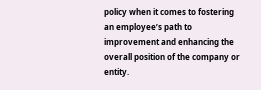policy when it comes to fostering an employee’s path to improvement and enhancing the overall position of the company or entity.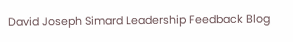David Joseph Simard Leadership Feedback Blog